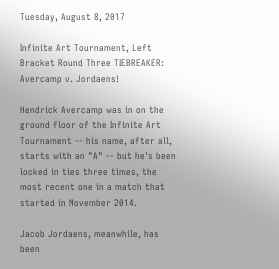Tuesday, August 8, 2017

Infinite Art Tournament, Left Bracket Round Three TIEBREAKER: Avercamp v. Jordaens!

Hendrick Avercamp was in on the ground floor of the Infinite Art Tournament -- his name, after all, starts with an "A" -- but he's been locked in ties three times, the most recent one in a match that started in November 2014.

Jacob Jordaens, meanwhile, has been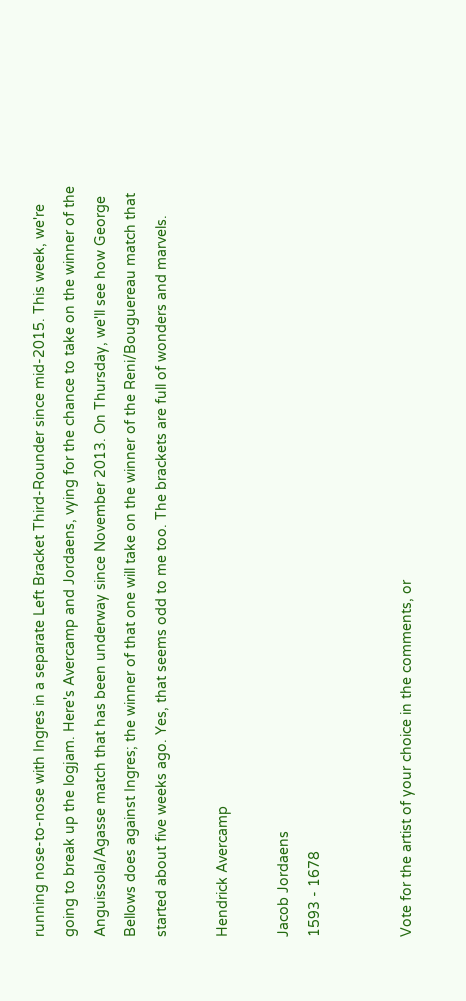running nose-to-nose with Ingres in a separate Left Bracket Third-Rounder since mid-2015. This week, we're going to break up the logjam. Here's Avercamp and Jordaens, vying for the chance to take on the winner of the Anguissola/Agasse match that has been underway since November 2013. On Thursday, we'll see how George Bellows does against Ingres; the winner of that one will take on the winner of the Reni/Bouguereau match that started about five weeks ago. Yes, that seems odd to me too. The brackets are full of wonders and marvels.

Hendrick Avercamp

Jacob Jordaens
1593 - 1678


Vote for the artist of your choice in the comments, or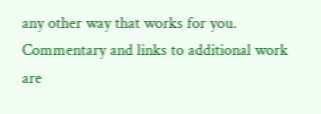any other way that works for you. Commentary and links to additional work are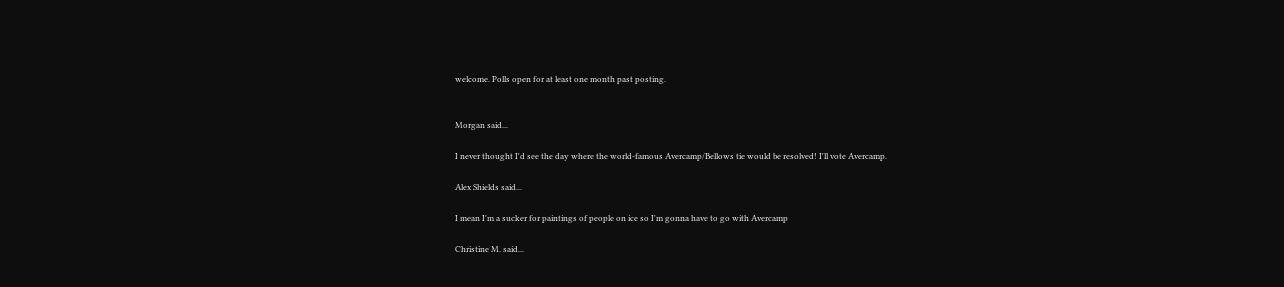welcome. Polls open for at least one month past posting.


Morgan said...

I never thought I'd see the day where the world-famous Avercamp/Bellows tie would be resolved! I'll vote Avercamp.

Alex Shields said...

I mean I'm a sucker for paintings of people on ice so I'm gonna have to go with Avercamp

Christine M. said...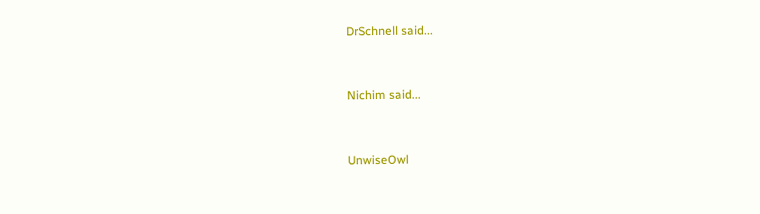DrSchnell said...


Nichim said...


UnwiseOwl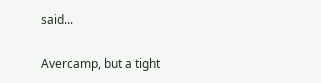said...

Avercamp, but a tight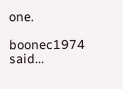one.

boonec1974 said...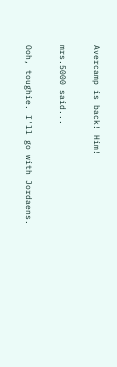Avercamp is back! Him!

mrs.5000 said...

Ooh, toughie. I'll go with Jordaens.